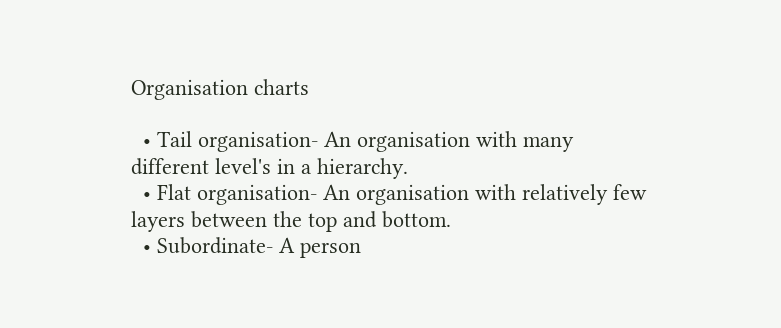Organisation charts

  • Tail organisation- An organisation with many different level's in a hierarchy.
  • Flat organisation- An organisation with relatively few layers between the top and bottom.
  • Subordinate- A person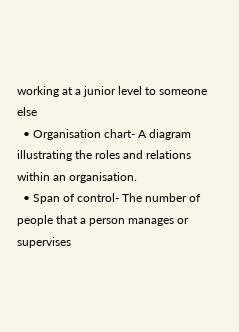working at a junior level to someone else
  • Organisation chart- A diagram illustrating the roles and relations within an organisation.
  • Span of control- The number of people that a person manages or supervises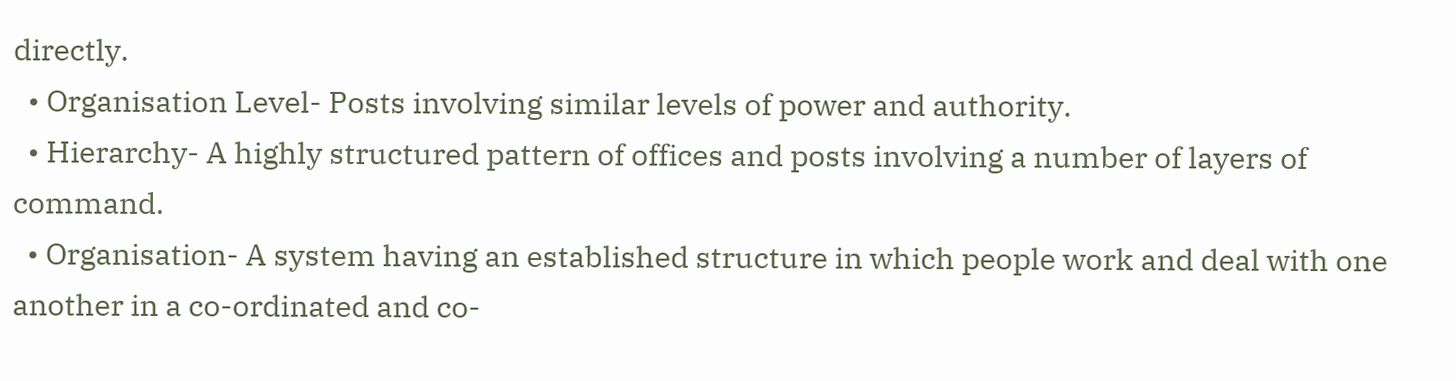directly.
  • Organisation Level- Posts involving similar levels of power and authority.
  • Hierarchy- A highly structured pattern of offices and posts involving a number of layers of command.
  • Organisation- A system having an established structure in which people work and deal with one another in a co-ordinated and co-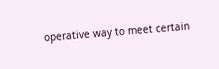operative way to meet certain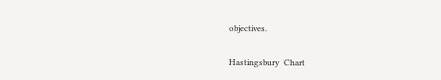objectives.

Hastingsbury  Chart